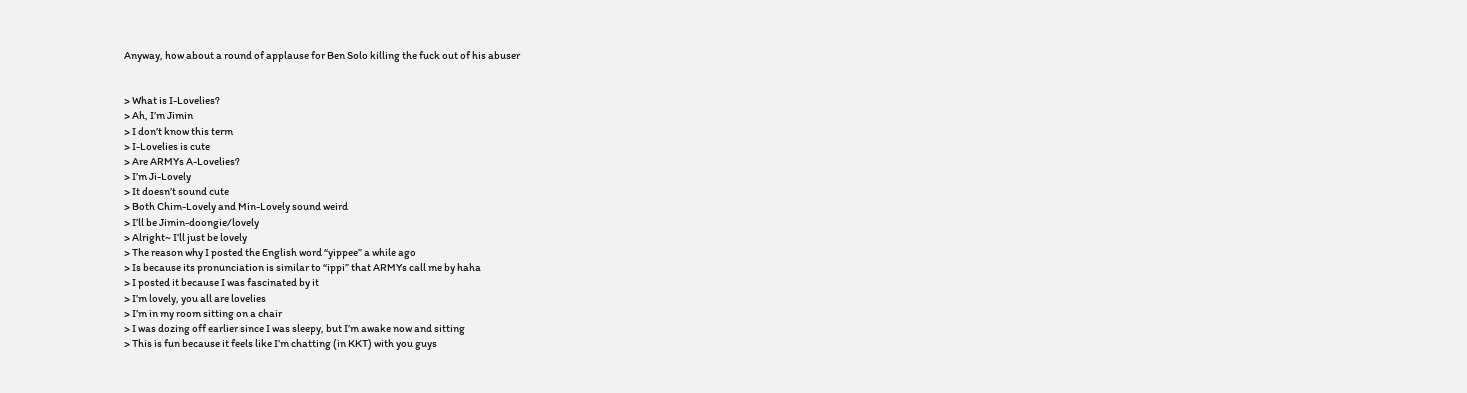Anyway, how about a round of applause for Ben Solo killing the fuck out of his abuser


> What is I-Lovelies?
> Ah, I’m Jimin
> I don’t know this term
> I-Lovelies is cute
> Are ARMYs A-Lovelies?
> I’m Ji-Lovely
> It doesn’t sound cute
> Both Chim-Lovely and Min-Lovely sound weird
> I’ll be Jimin-doongie/lovely
> Alright~ I’ll just be lovely
> The reason why I posted the English word “yippee” a while ago
> Is because its pronunciation is similar to “ippi” that ARMYs call me by haha
> I posted it because I was fascinated by it
> I’m lovely, you all are lovelies
> I’m in my room sitting on a chair
> I was dozing off earlier since I was sleepy, but I’m awake now and sitting
> This is fun because it feels like I’m chatting (in KKT) with you guys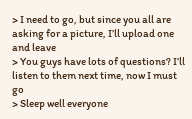> I need to go, but since you all are asking for a picture, I’ll upload one and leave
> You guys have lots of questions? I’ll listen to them next time, now I must go
> Sleep well everyone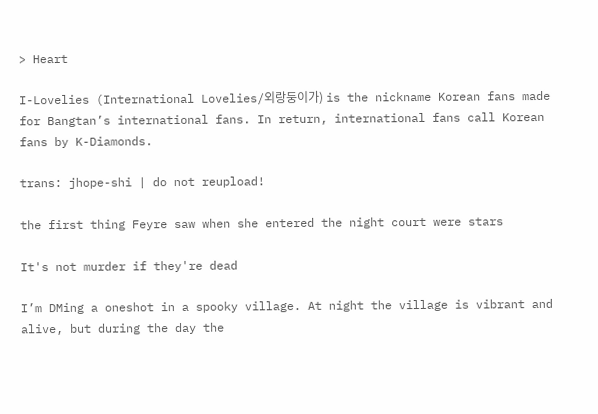> Heart

I-Lovelies (International Lovelies/외랑둥이가) is the nickname Korean fans made for Bangtan’s international fans. In return, international fans call Korean fans by K-Diamonds.

trans: jhope-shi | do not reupload!

the first thing Feyre saw when she entered the night court were stars

It's not murder if they're dead

I’m DMing a oneshot in a spooky village. At night the village is vibrant and alive, but during the day the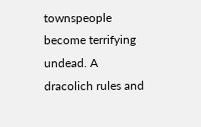townspeople become terrifying undead. A dracolich rules and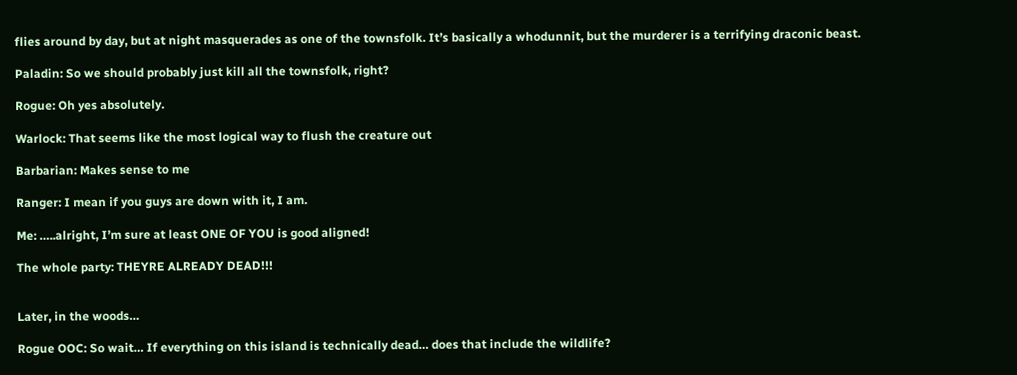flies around by day, but at night masquerades as one of the townsfolk. It’s basically a whodunnit, but the murderer is a terrifying draconic beast.

Paladin: So we should probably just kill all the townsfolk, right?

Rogue: Oh yes absolutely.

Warlock: That seems like the most logical way to flush the creature out

Barbarian: Makes sense to me

Ranger: I mean if you guys are down with it, I am.

Me: …..alright, I’m sure at least ONE OF YOU is good aligned!

The whole party: THEYRE ALREADY DEAD!!!


Later, in the woods…

Rogue OOC: So wait… If everything on this island is technically dead… does that include the wildlife?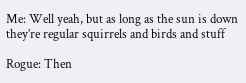Me: Well yeah, but as long as the sun is down they’re regular squirrels and birds and stuff

Rogue: Then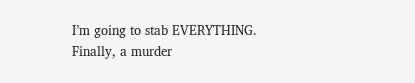I’m going to stab EVERYTHING. Finally, a murder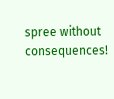spree without consequences!